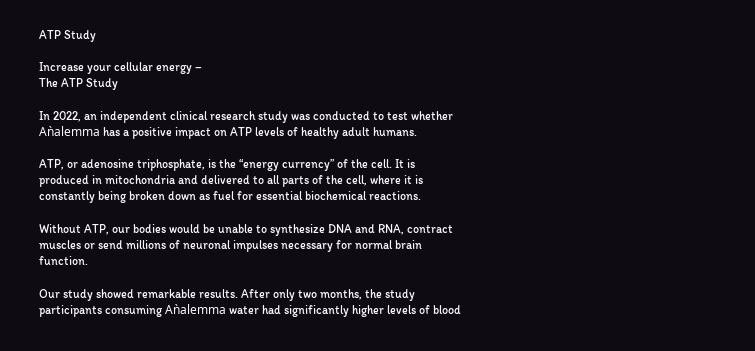ATP Study

Increase your cellular energy –
The ATP Study

In 2022, an independent clinical research study was conducted to test whether Aǹalemma has a positive impact on ATP levels of healthy adult humans.

ATP, or adenosine triphosphate, is the “energy currency” of the cell. It is produced in mitochondria and delivered to all parts of the cell, where it is constantly being broken down as fuel for essential biochemical reactions.

Without ATP, our bodies would be unable to synthesize DNA and RNA, contract muscles or send millions of neuronal impulses necessary for normal brain function.

Our study showed remarkable results. After only two months, the study participants consuming Aǹalemma water had significantly higher levels of blood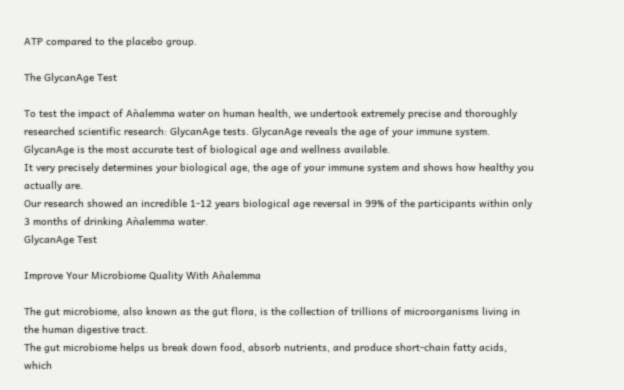ATP compared to the placebo group.

The GlycanAge Test

To test the impact of Aǹalemma water on human health, we undertook extremely precise and thoroughly researched scientific research: GlycanAge tests. GlycanAge reveals the age of your immune system. GlycanAge is the most accurate test of biological age and wellness available.
It very precisely determines your biological age, the age of your immune system and shows how healthy you actually are.
Our research showed an incredible 1-12 years biological age reversal in 99% of the participants within only 3 months of drinking Aǹalemma water.
GlycanAge Test

Improve Your Microbiome Quality With Aǹalemma

The gut microbiome, also known as the gut flora, is the collection of trillions of microorganisms living in the human digestive tract.
The gut microbiome helps us break down food, absorb nutrients, and produce short-chain fatty acids, which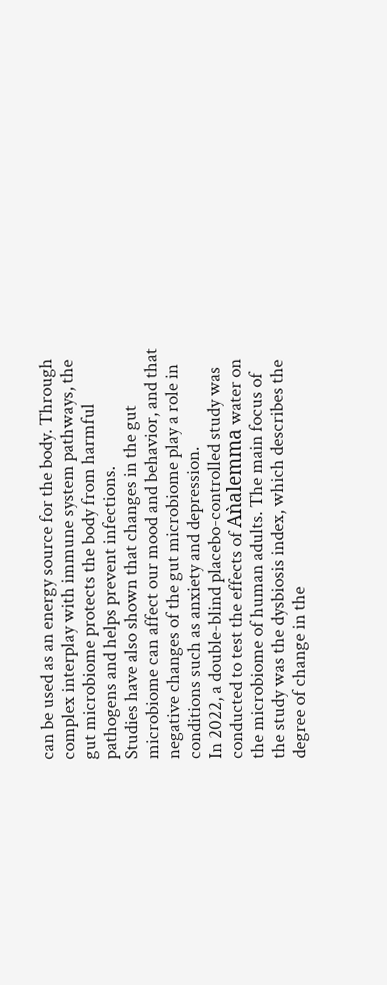can be used as an energy source for the body. Through complex interplay with immune system pathways, the gut microbiome protects the body from harmful pathogens and helps prevent infections.
Studies have also shown that changes in the gut microbiome can affect our mood and behavior, and that negative changes of the gut microbiome play a role in conditions such as anxiety and depression.
In 2022, a double-blind placebo-controlled study was conducted to test the effects of Aǹalemma water on the microbiome of human adults. The main focus of the study was the dysbiosis index, which describes the degree of change in the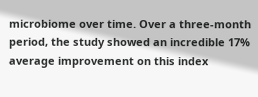microbiome over time. Over a three-month period, the study showed an incredible 17% average improvement on this index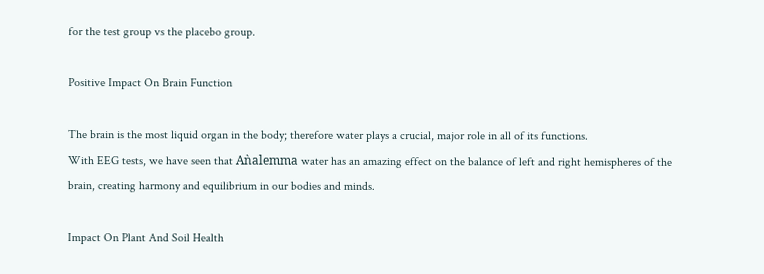for the test group vs the placebo group.

Positive Impact On Brain Function

The brain is the most liquid organ in the body; therefore water plays a crucial, major role in all of its functions.
With EEG tests, we have seen that Aǹalemma water has an amazing effect on the balance of left and right hemispheres of the brain, creating harmony and equilibrium in our bodies and minds.

Impact On Plant And Soil Health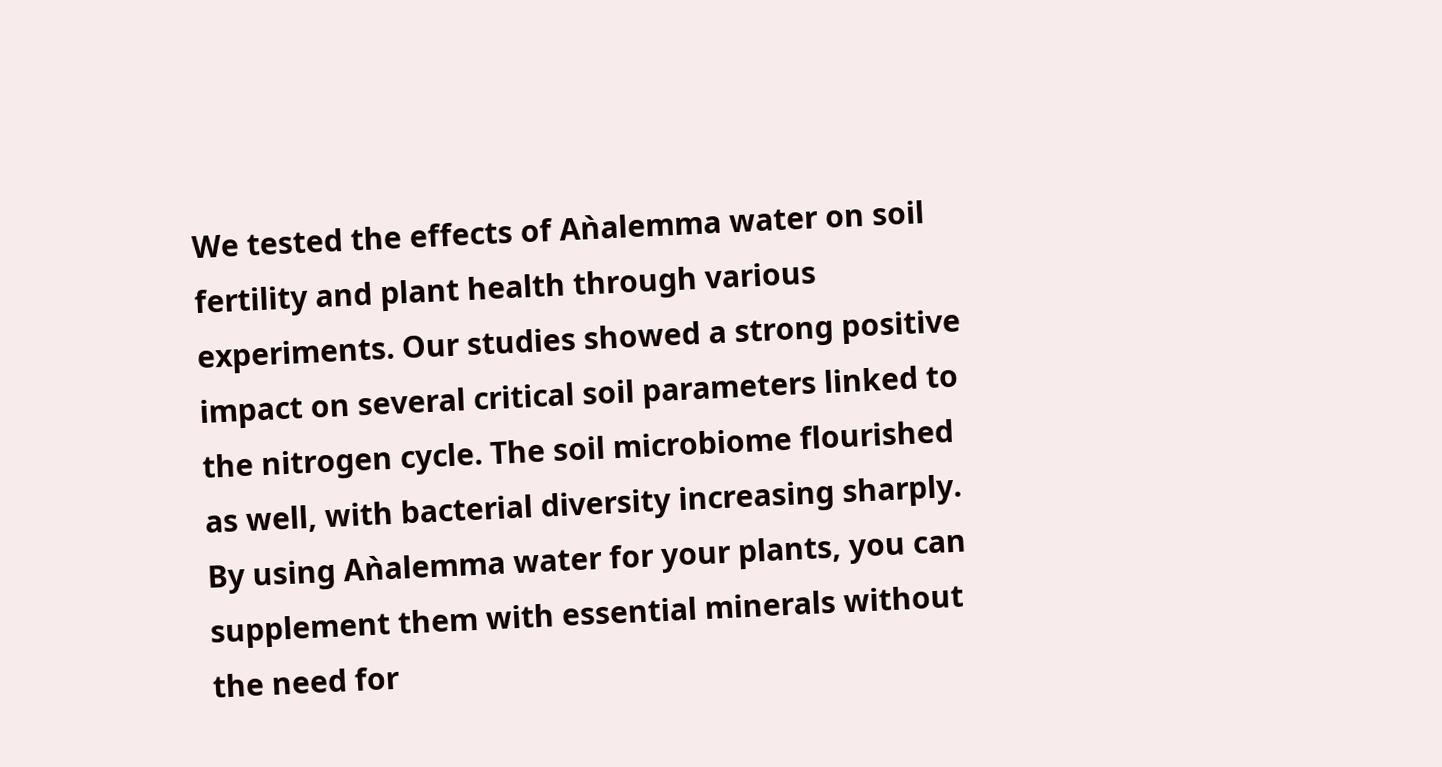We tested the effects of Aǹalemma water on soil fertility and plant health through various experiments. Our studies showed a strong positive impact on several critical soil parameters linked to the nitrogen cycle. The soil microbiome flourished as well, with bacterial diversity increasing sharply.
By using Aǹalemma water for your plants, you can supplement them with essential minerals without the need for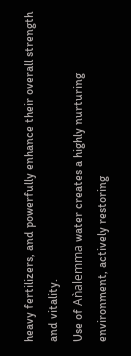heavy fertilizers, and powerfully enhance their overall strength and vitality.
Use of Aǹalemma water creates a highly nurturing environment, actively restoring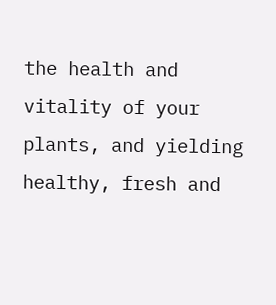the health and vitality of your plants, and yielding healthy, fresh and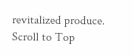revitalized produce.
Scroll to Top